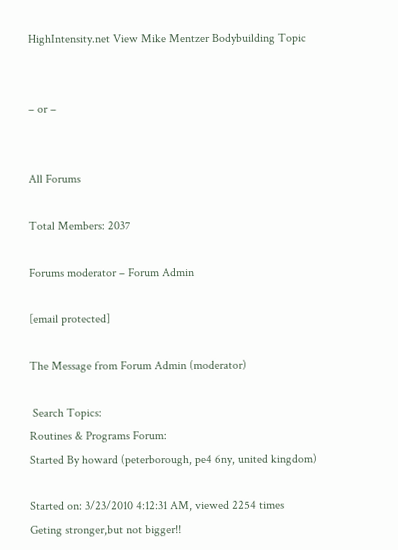HighIntensity.net View Mike Mentzer Bodybuilding Topic


– or –


All Forums

Total Members: 2037

Forums moderator – Forum Admin

[email protected]

The Message from Forum Admin (moderator)

 Search Topics:
Routines & Programs Forum:
Started By howard (peterborough, pe4 6ny, united kingdom)

Started on: 3/23/2010 4:12:31 AM, viewed 2254 times
Geting stronger,but not bigger!!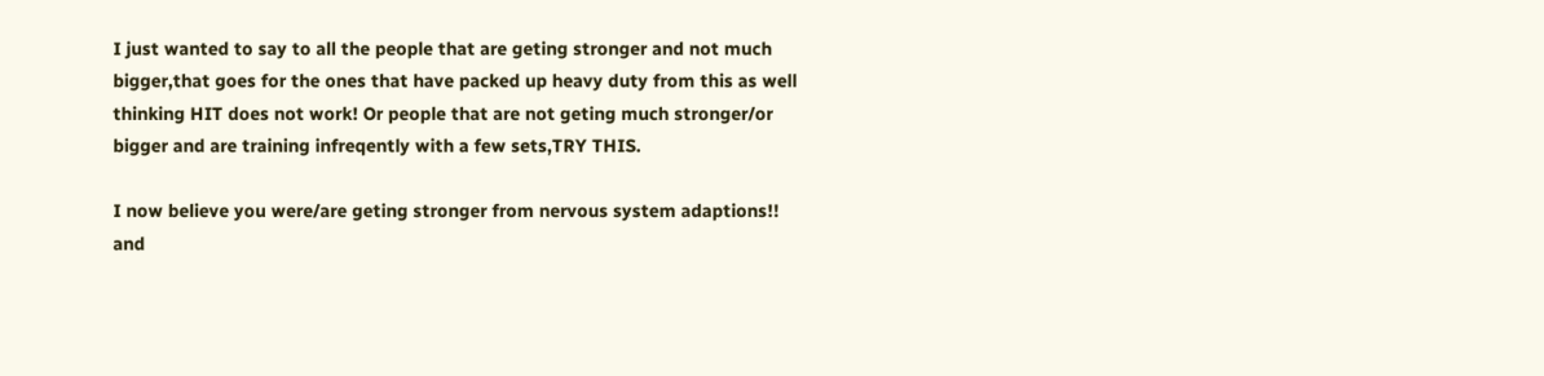I just wanted to say to all the people that are geting stronger and not much bigger,that goes for the ones that have packed up heavy duty from this as well thinking HIT does not work! Or people that are not geting much stronger/or bigger and are training infreqently with a few sets,TRY THIS.

I now believe you were/are geting stronger from nervous system adaptions!! and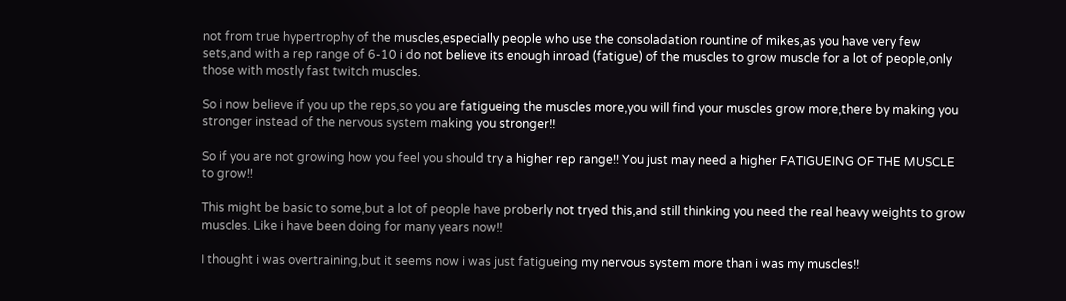not from true hypertrophy of the muscles,especially people who use the consoladation rountine of mikes,as you have very few sets,and with a rep range of 6-10 i do not believe its enough inroad (fatigue) of the muscles to grow muscle for a lot of people,only those with mostly fast twitch muscles.

So i now believe if you up the reps,so you are fatigueing the muscles more,you will find your muscles grow more,there by making you stronger instead of the nervous system making you stronger!!

So if you are not growing how you feel you should try a higher rep range!! You just may need a higher FATIGUEING OF THE MUSCLE to grow!!

This might be basic to some,but a lot of people have proberly not tryed this,and still thinking you need the real heavy weights to grow muscles. Like i have been doing for many years now!!

I thought i was overtraining,but it seems now i was just fatigueing my nervous system more than i was my muscles!!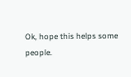Ok, hope this helps some people.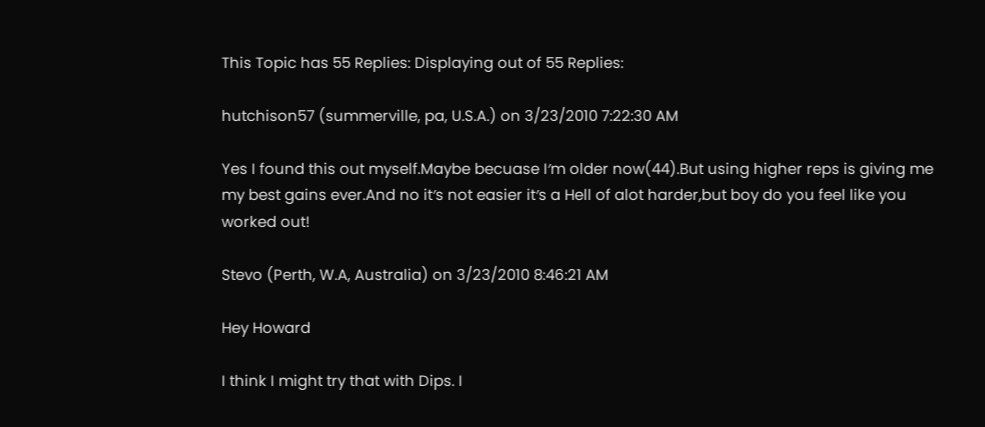This Topic has 55 Replies: Displaying out of 55 Replies:

hutchison57 (summerville, pa, U.S.A.) on 3/23/2010 7:22:30 AM

Yes I found this out myself.Maybe becuase I′m older now(44).But using higher reps is giving me my best gains ever.And no it′s not easier it′s a Hell of alot harder,but boy do you feel like you worked out!

Stevo (Perth, W.A, Australia) on 3/23/2010 8:46:21 AM

Hey Howard

I think I might try that with Dips. I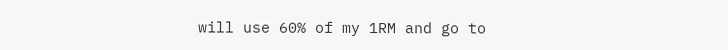will use 60% of my 1RM and go to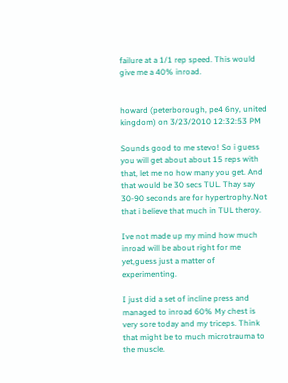failure at a 1/1 rep speed. This would give me a 40% inroad.


howard (peterborough, pe4 6ny, united kingdom) on 3/23/2010 12:32:53 PM

Sounds good to me stevo! So i guess you will get about about 15 reps with that, let me no how many you get. And that would be 30 secs TUL. Thay say 30-90 seconds are for hypertrophy.Not that i believe that much in TUL theroy.

Ive not made up my mind how much inroad will be about right for me yet,guess just a matter of experimenting.

I just did a set of incline press and managed to inroad 60% My chest is very sore today and my triceps. Think that might be to much microtrauma to the muscle.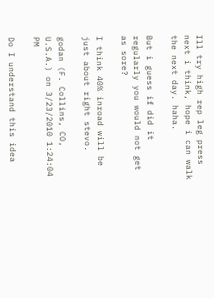Ill try high rep leg press next i think, hope i can walk the next day. haha.

But i guess if did it regularly you would not get as sore?

I think 40% inroad will be just about right stevo.

godan (F. Collins, CO, U.S.A.) on 3/23/2010 1:24:04 PM

Do I understand this idea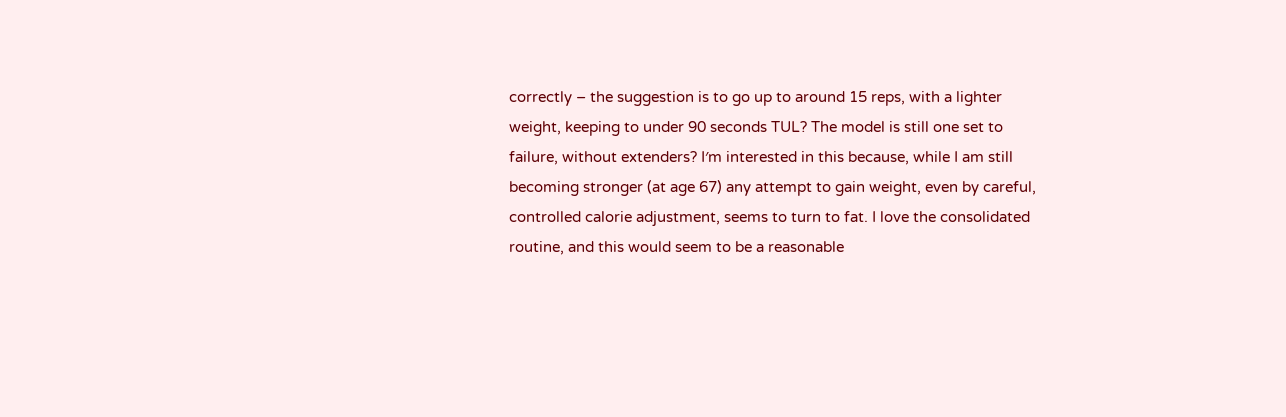correctly – the suggestion is to go up to around 15 reps, with a lighter weight, keeping to under 90 seconds TUL? The model is still one set to failure, without extenders? I′m interested in this because, while I am still becoming stronger (at age 67) any attempt to gain weight, even by careful, controlled calorie adjustment, seems to turn to fat. I love the consolidated routine, and this would seem to be a reasonable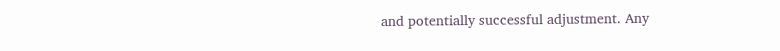and potentially successful adjustment. Any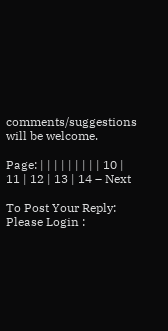comments/suggestions will be welcome.

Page: | | | | | | | | | 10 | 11 | 12 | 13 | 14 – Next

To Post Your Reply:
Please Login :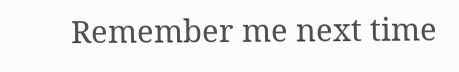Remember me next time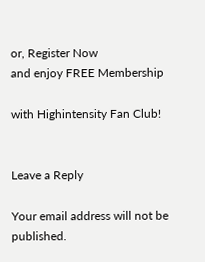or, Register Now
and enjoy FREE Membership

with Highintensity Fan Club!


Leave a Reply

Your email address will not be published.